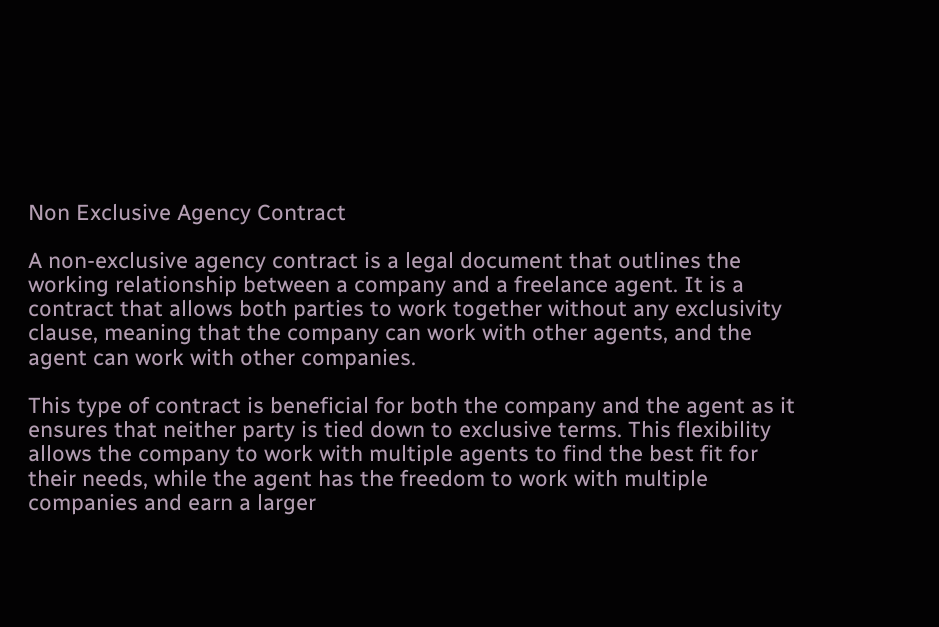Non Exclusive Agency Contract

A non-exclusive agency contract is a legal document that outlines the working relationship between a company and a freelance agent. It is a contract that allows both parties to work together without any exclusivity clause, meaning that the company can work with other agents, and the agent can work with other companies.

This type of contract is beneficial for both the company and the agent as it ensures that neither party is tied down to exclusive terms. This flexibility allows the company to work with multiple agents to find the best fit for their needs, while the agent has the freedom to work with multiple companies and earn a larger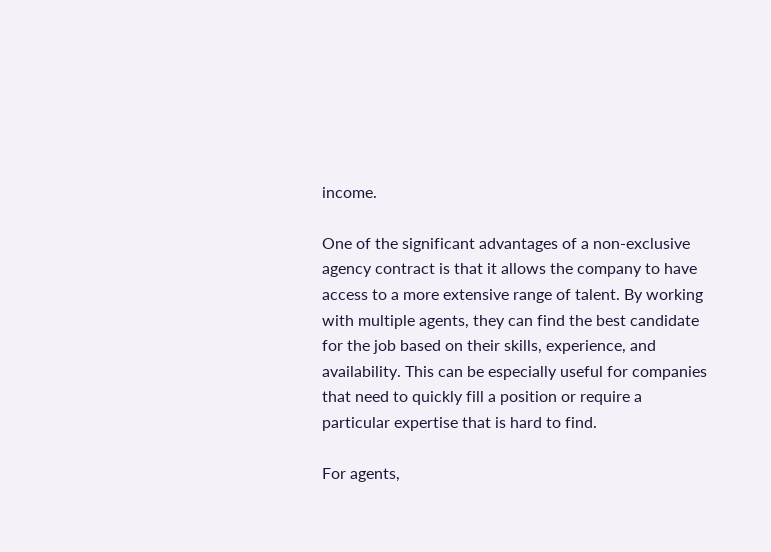income.

One of the significant advantages of a non-exclusive agency contract is that it allows the company to have access to a more extensive range of talent. By working with multiple agents, they can find the best candidate for the job based on their skills, experience, and availability. This can be especially useful for companies that need to quickly fill a position or require a particular expertise that is hard to find.

For agents,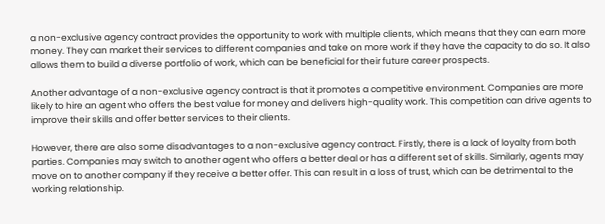a non-exclusive agency contract provides the opportunity to work with multiple clients, which means that they can earn more money. They can market their services to different companies and take on more work if they have the capacity to do so. It also allows them to build a diverse portfolio of work, which can be beneficial for their future career prospects.

Another advantage of a non-exclusive agency contract is that it promotes a competitive environment. Companies are more likely to hire an agent who offers the best value for money and delivers high-quality work. This competition can drive agents to improve their skills and offer better services to their clients.

However, there are also some disadvantages to a non-exclusive agency contract. Firstly, there is a lack of loyalty from both parties. Companies may switch to another agent who offers a better deal or has a different set of skills. Similarly, agents may move on to another company if they receive a better offer. This can result in a loss of trust, which can be detrimental to the working relationship.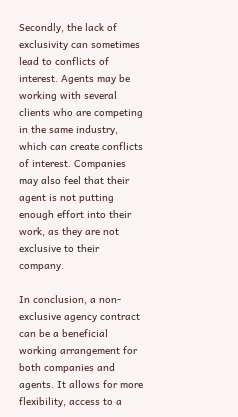Secondly, the lack of exclusivity can sometimes lead to conflicts of interest. Agents may be working with several clients who are competing in the same industry, which can create conflicts of interest. Companies may also feel that their agent is not putting enough effort into their work, as they are not exclusive to their company.

In conclusion, a non-exclusive agency contract can be a beneficial working arrangement for both companies and agents. It allows for more flexibility, access to a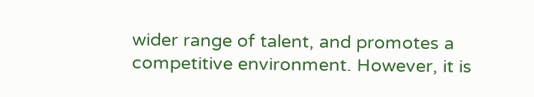wider range of talent, and promotes a competitive environment. However, it is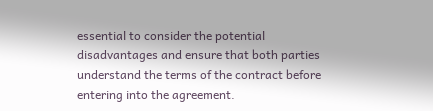essential to consider the potential disadvantages and ensure that both parties understand the terms of the contract before entering into the agreement.